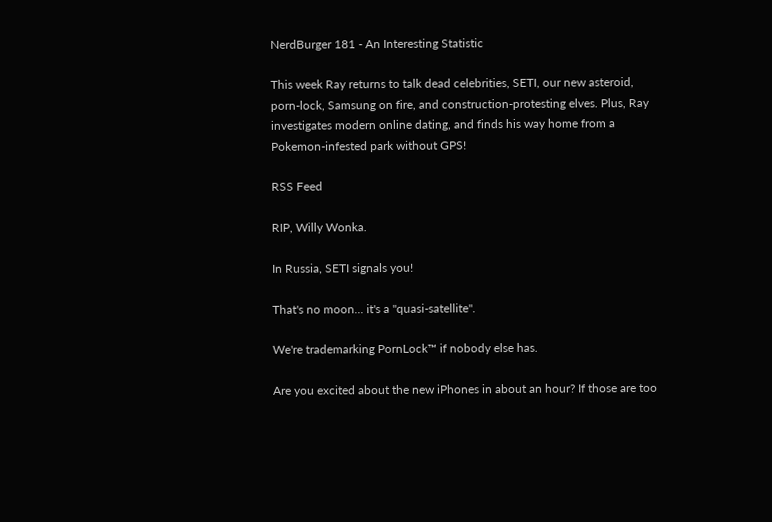NerdBurger 181 - An Interesting Statistic

This week Ray returns to talk dead celebrities, SETI, our new asteroid, porn-lock, Samsung on fire, and construction-protesting elves. Plus, Ray investigates modern online dating, and finds his way home from a Pokemon-infested park without GPS!

RSS Feed

RIP, Willy Wonka.

In Russia, SETI signals you!

That's no moon... it's a "quasi-satellite".

We're trademarking PornLock™ if nobody else has.

Are you excited about the new iPhones in about an hour? If those are too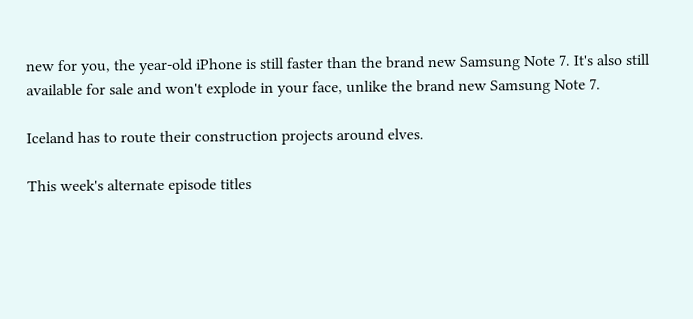new for you, the year-old iPhone is still faster than the brand new Samsung Note 7. It's also still available for sale and won't explode in your face, unlike the brand new Samsung Note 7.

Iceland has to route their construction projects around elves.

This week's alternate episode titles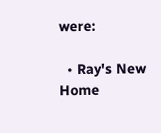were:

  • Ray's New Home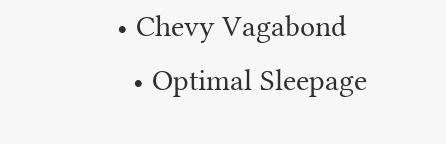• Chevy Vagabond
  • Optimal Sleepage